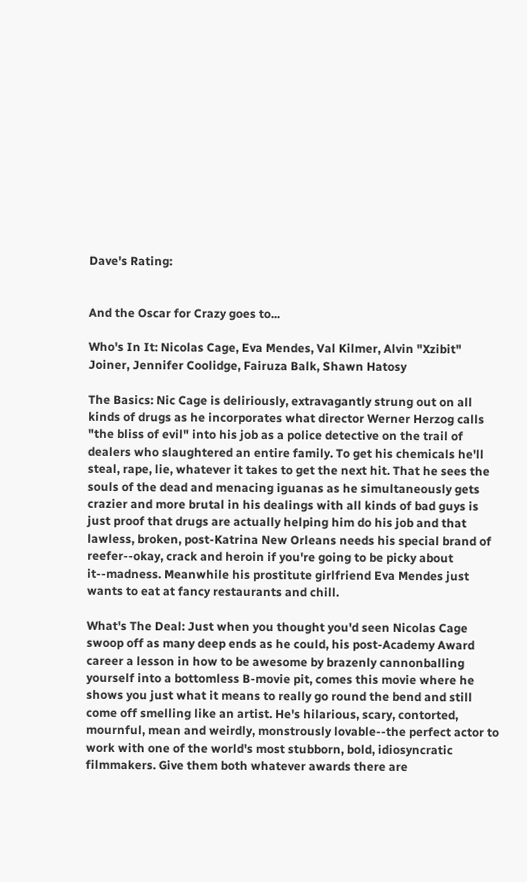Dave's Rating:


And the Oscar for Crazy goes to...

Who's In It: Nicolas Cage, Eva Mendes, Val Kilmer, Alvin "Xzibit" Joiner, Jennifer Coolidge, Fairuza Balk, Shawn Hatosy

The Basics: Nic Cage is deliriously, extravagantly strung out on all kinds of drugs as he incorporates what director Werner Herzog calls "the bliss of evil" into his job as a police detective on the trail of dealers who slaughtered an entire family. To get his chemicals he'll steal, rape, lie, whatever it takes to get the next hit. That he sees the souls of the dead and menacing iguanas as he simultaneously gets crazier and more brutal in his dealings with all kinds of bad guys is just proof that drugs are actually helping him do his job and that lawless, broken, post-Katrina New Orleans needs his special brand of reefer--okay, crack and heroin if you're going to be picky about it--madness. Meanwhile his prostitute girlfriend Eva Mendes just wants to eat at fancy restaurants and chill.

What's The Deal: Just when you thought you'd seen Nicolas Cage swoop off as many deep ends as he could, his post-Academy Award career a lesson in how to be awesome by brazenly cannonballing yourself into a bottomless B-movie pit, comes this movie where he shows you just what it means to really go round the bend and still come off smelling like an artist. He's hilarious, scary, contorted, mournful, mean and weirdly, monstrously lovable--the perfect actor to work with one of the world's most stubborn, bold, idiosyncratic filmmakers. Give them both whatever awards there are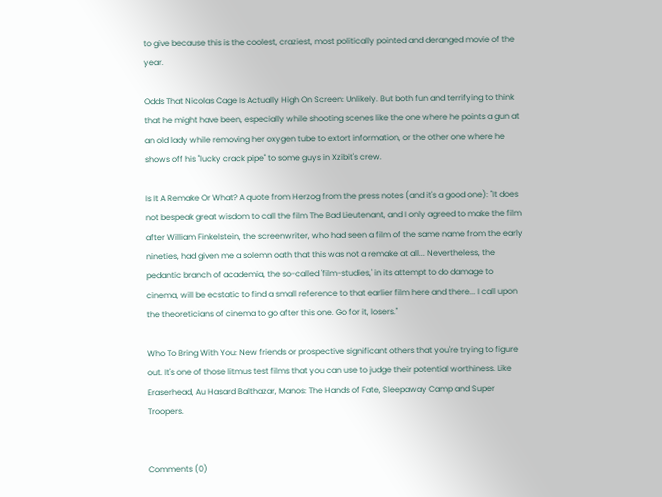to give because this is the coolest, craziest, most politically pointed and deranged movie of the year.

Odds That Nicolas Cage Is Actually High On Screen: Unlikely. But both fun and terrifying to think that he might have been, especially while shooting scenes like the one where he points a gun at an old lady while removing her oxygen tube to extort information, or the other one where he shows off his "lucky crack pipe" to some guys in Xzibit's crew.

Is It A Remake Or What? A quote from Herzog from the press notes (and it's a good one): "It does not bespeak great wisdom to call the film The Bad Lieutenant, and I only agreed to make the film after William Finkelstein, the screenwriter, who had seen a film of the same name from the early nineties, had given me a solemn oath that this was not a remake at all... Nevertheless, the pedantic branch of academia, the so-called 'film-studies,' in its attempt to do damage to cinema, will be ecstatic to find a small reference to that earlier film here and there... I call upon the theoreticians of cinema to go after this one. Go for it, losers."

Who To Bring With You: New friends or prospective significant others that you're trying to figure out. It's one of those litmus test films that you can use to judge their potential worthiness. Like Eraserhead, Au Hasard Balthazar, Manos: The Hands of Fate, Sleepaway Camp and Super Troopers.


Comments (0)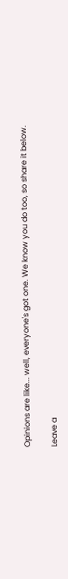Opinions are like... well, everyone's got one. We know you do too, so share it below.

Leave a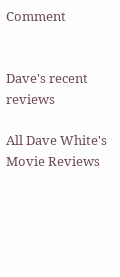Comment


Dave's recent reviews

All Dave White's Movie Reviews